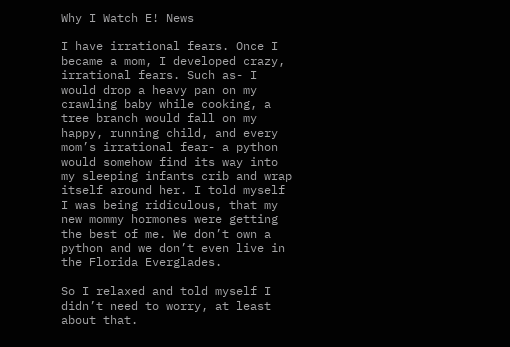Why I Watch E! News

I have irrational fears. Once I became a mom, I developed crazy, irrational fears. Such as- I would drop a heavy pan on my crawling baby while cooking, a tree branch would fall on my happy, running child, and every mom’s irrational fear- a python would somehow find its way into my sleeping infants crib and wrap itself around her. I told myself I was being ridiculous, that my new mommy hormones were getting the best of me. We don’t own a python and we don’t even live in the Florida Everglades.

So I relaxed and told myself I didn’t need to worry, at least about that.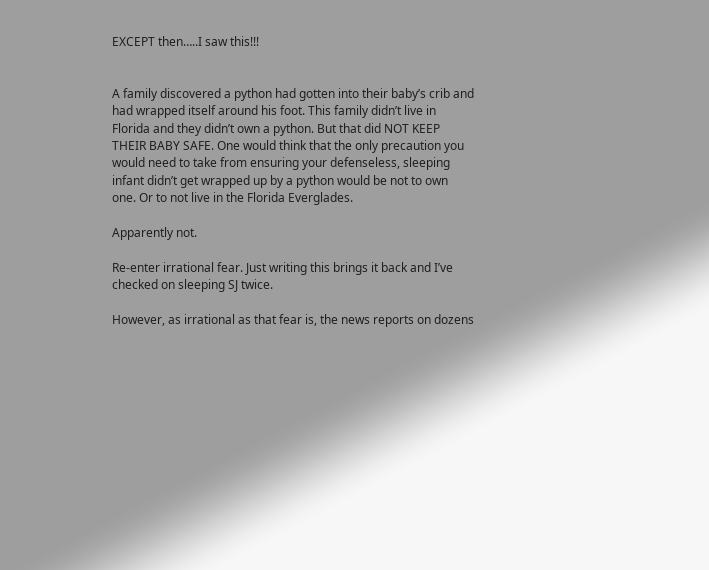EXCEPT then…..I saw this!!!


A family discovered a python had gotten into their baby’s crib and had wrapped itself around his foot. This family didn’t live in Florida and they didn’t own a python. But that did NOT KEEP THEIR BABY SAFE. One would think that the only precaution you would need to take from ensuring your defenseless, sleeping infant didn’t get wrapped up by a python would be not to own one. Or to not live in the Florida Everglades.

Apparently not.

Re-enter irrational fear. Just writing this brings it back and I’ve checked on sleeping SJ twice.

However, as irrational as that fear is, the news reports on dozens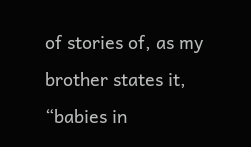of stories of, as my brother states it, “babies in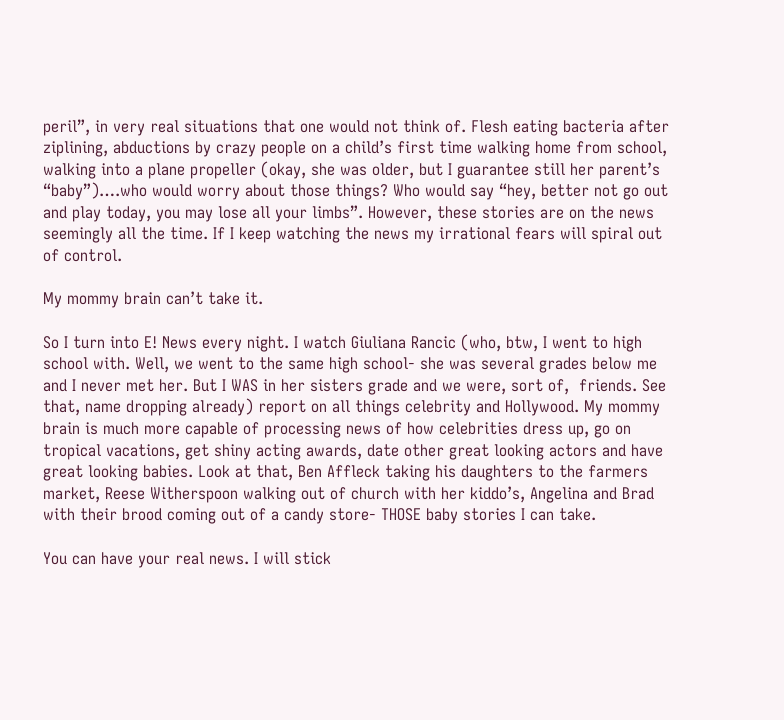peril”, in very real situations that one would not think of. Flesh eating bacteria after ziplining, abductions by crazy people on a child’s first time walking home from school, walking into a plane propeller (okay, she was older, but I guarantee still her parent’s “baby”)….who would worry about those things? Who would say “hey, better not go out and play today, you may lose all your limbs”. However, these stories are on the news seemingly all the time. If I keep watching the news my irrational fears will spiral out of control.

My mommy brain can’t take it.

So I turn into E! News every night. I watch Giuliana Rancic (who, btw, I went to high school with. Well, we went to the same high school- she was several grades below me and I never met her. But I WAS in her sisters grade and we were, sort of,  friends. See that, name dropping already) report on all things celebrity and Hollywood. My mommy brain is much more capable of processing news of how celebrities dress up, go on tropical vacations, get shiny acting awards, date other great looking actors and have great looking babies. Look at that, Ben Affleck taking his daughters to the farmers market, Reese Witherspoon walking out of church with her kiddo’s, Angelina and Brad with their brood coming out of a candy store- THOSE baby stories I can take.

You can have your real news. I will stick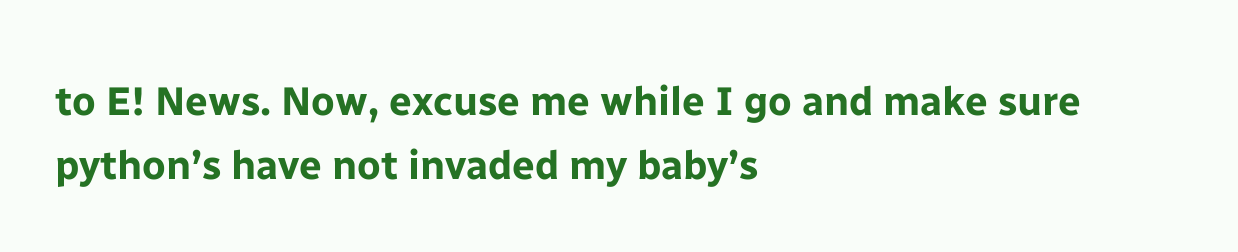to E! News. Now, excuse me while I go and make sure python’s have not invaded my baby’s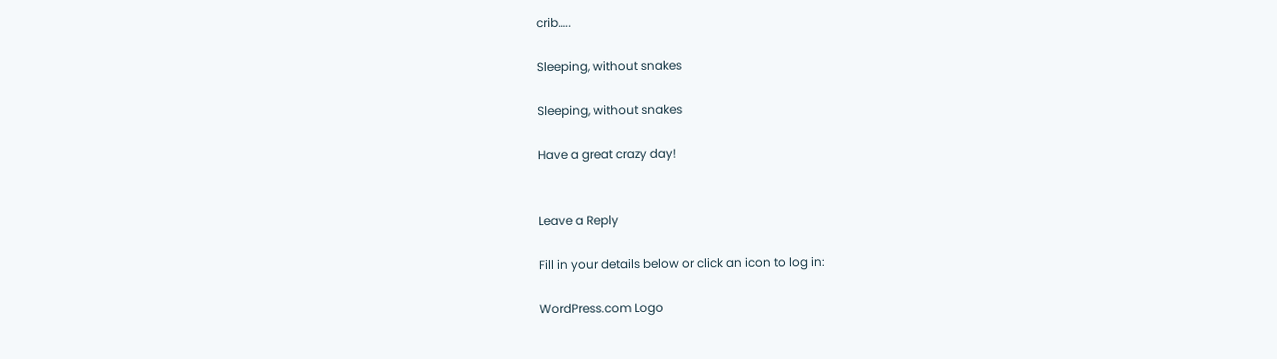crib…..

Sleeping, without snakes

Sleeping, without snakes

Have a great crazy day!


Leave a Reply

Fill in your details below or click an icon to log in:

WordPress.com Logo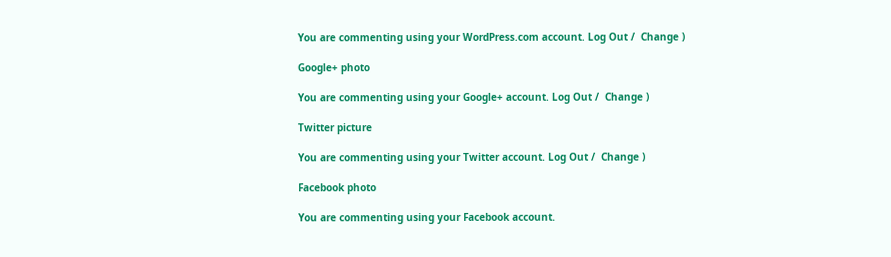You are commenting using your WordPress.com account. Log Out /  Change )

Google+ photo

You are commenting using your Google+ account. Log Out /  Change )

Twitter picture

You are commenting using your Twitter account. Log Out /  Change )

Facebook photo

You are commenting using your Facebook account.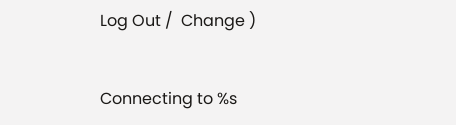Log Out /  Change )


Connecting to %s